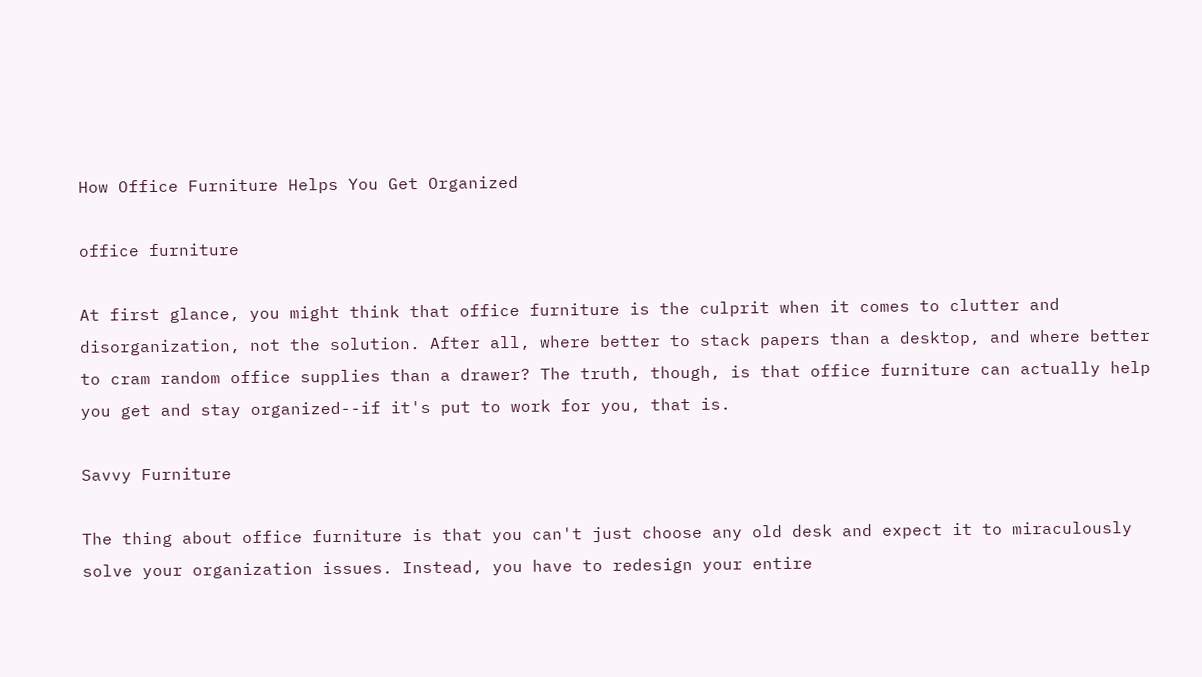How Office Furniture Helps You Get Organized

office furniture

At first glance, you might think that office furniture is the culprit when it comes to clutter and disorganization, not the solution. After all, where better to stack papers than a desktop, and where better to cram random office supplies than a drawer? The truth, though, is that office furniture can actually help you get and stay organized--if it's put to work for you, that is.

Savvy Furniture

The thing about office furniture is that you can't just choose any old desk and expect it to miraculously solve your organization issues. Instead, you have to redesign your entire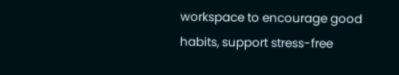workspace to encourage good habits, support stress-free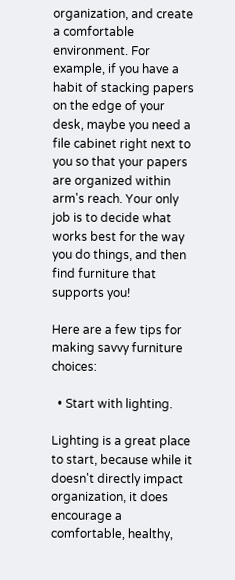organization, and create a comfortable environment. For example, if you have a habit of stacking papers on the edge of your desk, maybe you need a file cabinet right next to you so that your papers are organized within arm's reach. Your only job is to decide what works best for the way you do things, and then find furniture that supports you!

Here are a few tips for making savvy furniture choices:

  • Start with lighting.

Lighting is a great place to start, because while it doesn't directly impact organization, it does encourage a comfortable, healthy,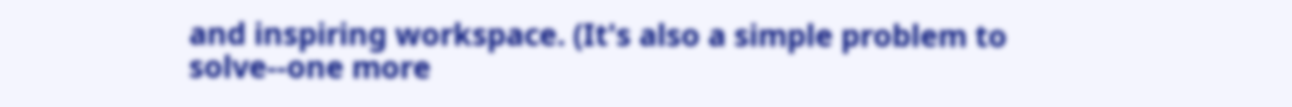and inspiring workspace. (It's also a simple problem to solve--one more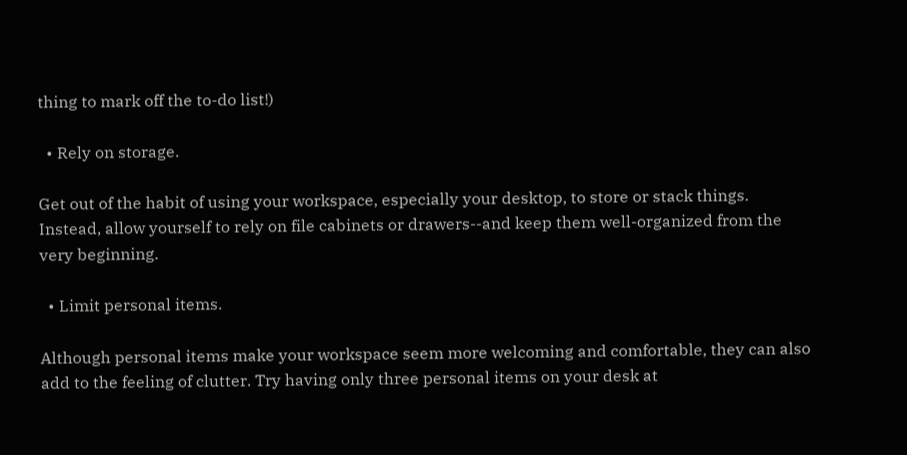thing to mark off the to-do list!)

  • Rely on storage.

Get out of the habit of using your workspace, especially your desktop, to store or stack things. Instead, allow yourself to rely on file cabinets or drawers--and keep them well-organized from the very beginning.

  • Limit personal items.

Although personal items make your workspace seem more welcoming and comfortable, they can also add to the feeling of clutter. Try having only three personal items on your desk at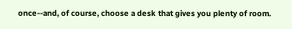once--and, of course, choose a desk that gives you plenty of room.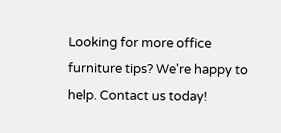Looking for more office furniture tips? We're happy to help. Contact us today!